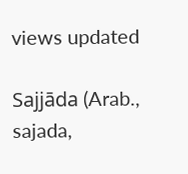views updated

Sajjāda (Arab., sajada,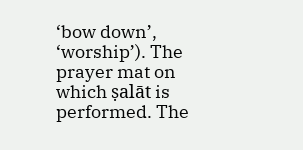‘bow down’, ‘worship’). The prayer mat on which ṣalāt is performed. The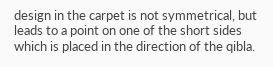design in the carpet is not symmetrical, but leads to a point on one of the short sides which is placed in the direction of the qibla.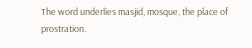The word underlies masjid, mosque, the place of prostration.